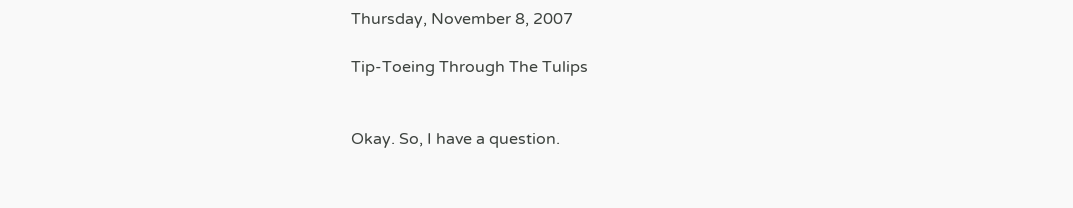Thursday, November 8, 2007

Tip-Toeing Through The Tulips


Okay. So, I have a question.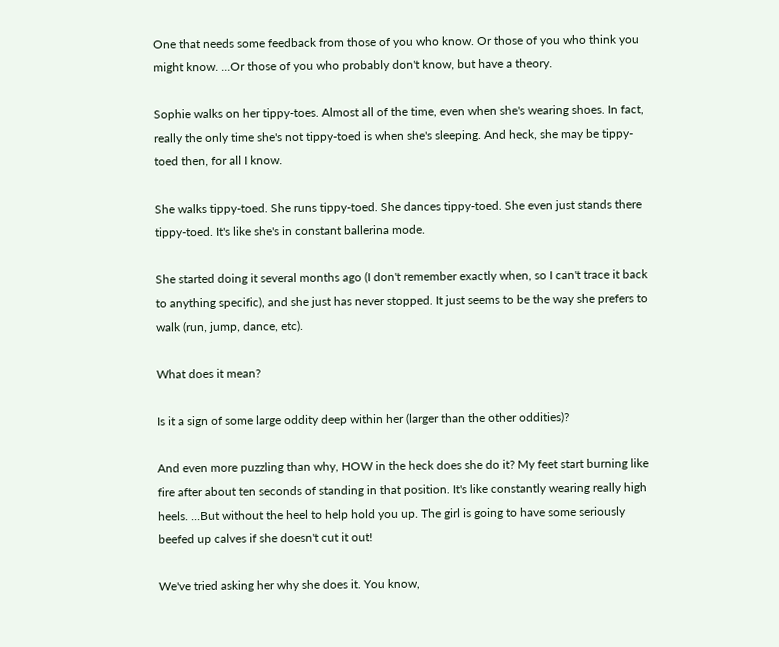One that needs some feedback from those of you who know. Or those of you who think you might know. ...Or those of you who probably don't know, but have a theory.

Sophie walks on her tippy-toes. Almost all of the time, even when she's wearing shoes. In fact, really the only time she's not tippy-toed is when she's sleeping. And heck, she may be tippy-toed then, for all I know.

She walks tippy-toed. She runs tippy-toed. She dances tippy-toed. She even just stands there tippy-toed. It's like she's in constant ballerina mode.

She started doing it several months ago (I don't remember exactly when, so I can't trace it back to anything specific), and she just has never stopped. It just seems to be the way she prefers to walk (run, jump, dance, etc).

What does it mean?

Is it a sign of some large oddity deep within her (larger than the other oddities)?

And even more puzzling than why, HOW in the heck does she do it? My feet start burning like fire after about ten seconds of standing in that position. It's like constantly wearing really high heels. ...But without the heel to help hold you up. The girl is going to have some seriously beefed up calves if she doesn't cut it out!

We've tried asking her why she does it. You know,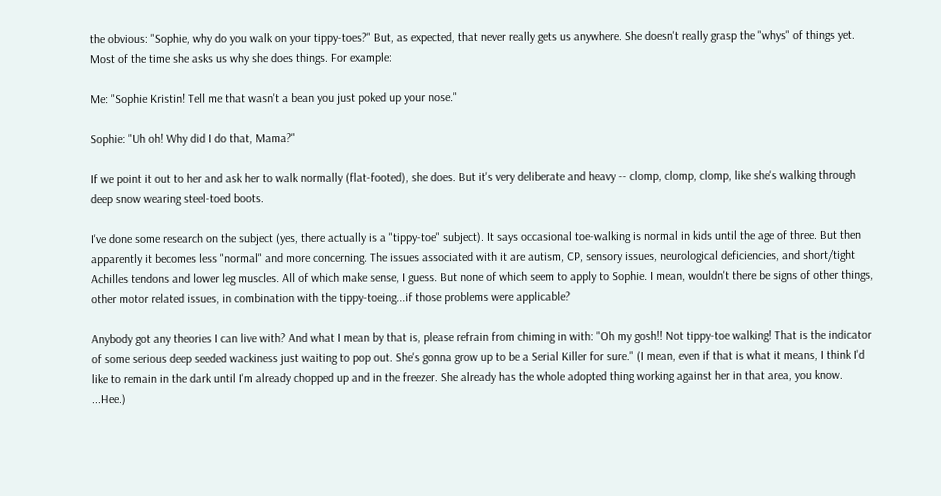the obvious: "Sophie, why do you walk on your tippy-toes?" But, as expected, that never really gets us anywhere. She doesn't really grasp the "whys" of things yet. Most of the time she asks us why she does things. For example:

Me: "Sophie Kristin! Tell me that wasn't a bean you just poked up your nose."

Sophie: "Uh oh! Why did I do that, Mama?"

If we point it out to her and ask her to walk normally (flat-footed), she does. But it's very deliberate and heavy -- clomp, clomp, clomp, like she's walking through deep snow wearing steel-toed boots.

I've done some research on the subject (yes, there actually is a "tippy-toe" subject). It says occasional toe-walking is normal in kids until the age of three. But then apparently it becomes less "normal" and more concerning. The issues associated with it are autism, CP, sensory issues, neurological deficiencies, and short/tight Achilles tendons and lower leg muscles. All of which make sense, I guess. But none of which seem to apply to Sophie. I mean, wouldn't there be signs of other things, other motor related issues, in combination with the tippy-toeing...if those problems were applicable?

Anybody got any theories I can live with? And what I mean by that is, please refrain from chiming in with: "Oh my gosh!! Not tippy-toe walking! That is the indicator of some serious deep seeded wackiness just waiting to pop out. She's gonna grow up to be a Serial Killer for sure." (I mean, even if that is what it means, I think I'd like to remain in the dark until I'm already chopped up and in the freezer. She already has the whole adopted thing working against her in that area, you know. ...Hee.)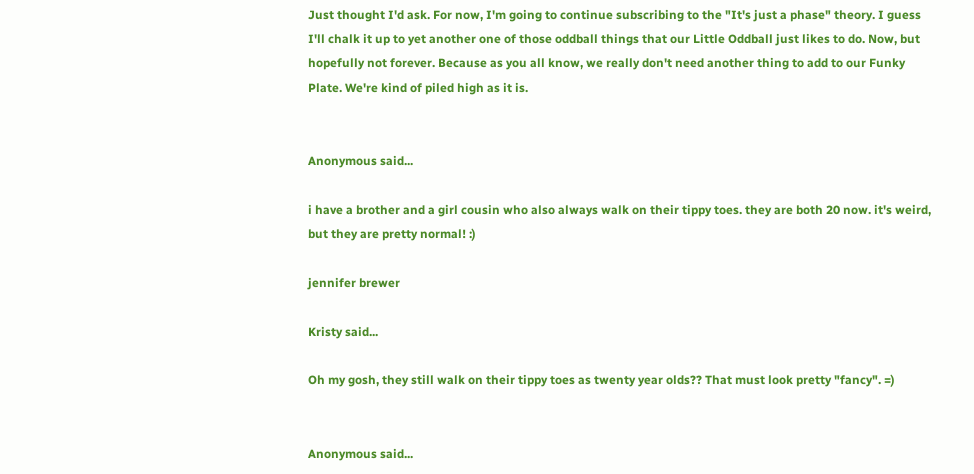Just thought I'd ask. For now, I'm going to continue subscribing to the "It's just a phase" theory. I guess I'll chalk it up to yet another one of those oddball things that our Little Oddball just likes to do. Now, but hopefully not forever. Because as you all know, we really don't need another thing to add to our Funky Plate. We're kind of piled high as it is.


Anonymous said...

i have a brother and a girl cousin who also always walk on their tippy toes. they are both 20 now. it's weird, but they are pretty normal! :)

jennifer brewer

Kristy said...

Oh my gosh, they still walk on their tippy toes as twenty year olds?? That must look pretty "fancy". =)


Anonymous said...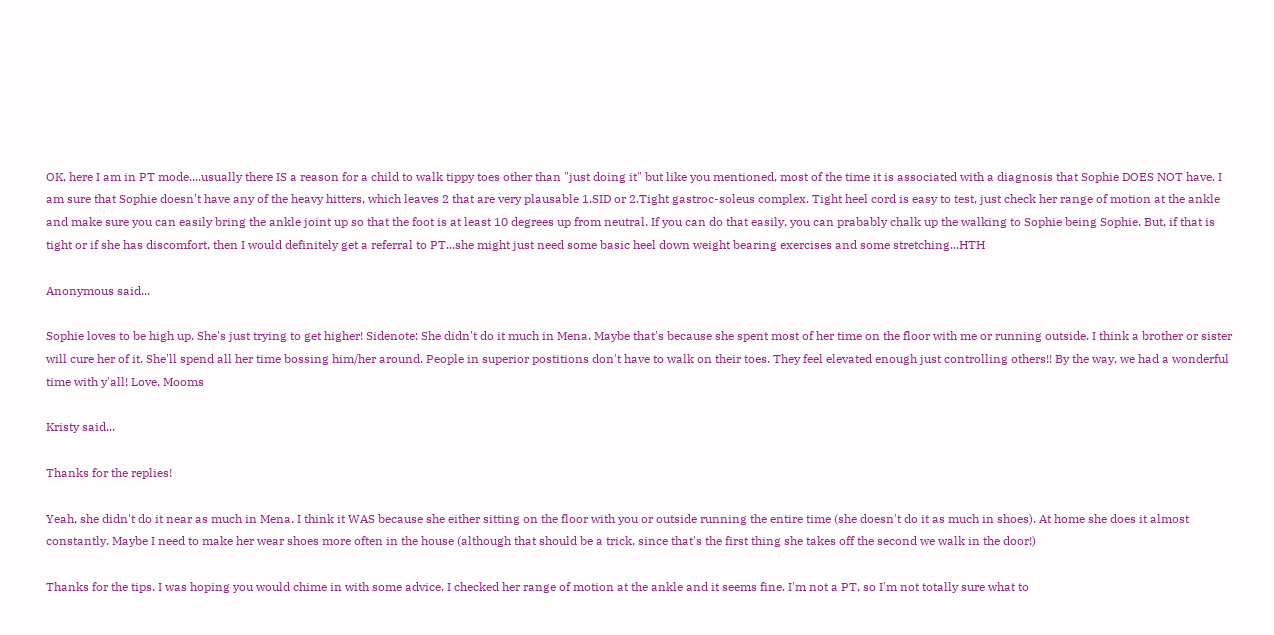OK, here I am in PT mode....usually there IS a reason for a child to walk tippy toes other than "just doing it" but like you mentioned, most of the time it is associated with a diagnosis that Sophie DOES NOT have. I am sure that Sophie doesn't have any of the heavy hitters, which leaves 2 that are very plausable 1.SID or 2.Tight gastroc-soleus complex. Tight heel cord is easy to test, just check her range of motion at the ankle and make sure you can easily bring the ankle joint up so that the foot is at least 10 degrees up from neutral. If you can do that easily, you can prabably chalk up the walking to Sophie being Sophie. But, if that is tight or if she has discomfort, then I would definitely get a referral to PT...she might just need some basic heel down weight bearing exercises and some stretching...HTH

Anonymous said...

Sophie loves to be high up. She's just trying to get higher! Sidenote: She didn't do it much in Mena. Maybe that's because she spent most of her time on the floor with me or running outside. I think a brother or sister will cure her of it. She'll spend all her time bossing him/her around. People in superior postitions don't have to walk on their toes. They feel elevated enough just controlling others!! By the way, we had a wonderful time with y'all! Love, Mooms

Kristy said...

Thanks for the replies!

Yeah, she didn't do it near as much in Mena. I think it WAS because she either sitting on the floor with you or outside running the entire time (she doesn't do it as much in shoes). At home she does it almost constantly. Maybe I need to make her wear shoes more often in the house (although that should be a trick, since that's the first thing she takes off the second we walk in the door!)

Thanks for the tips. I was hoping you would chime in with some advice. I checked her range of motion at the ankle and it seems fine. I'm not a PT, so I'm not totally sure what to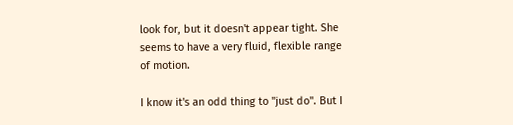look for, but it doesn't appear tight. She seems to have a very fluid, flexible range of motion.

I know it's an odd thing to "just do". But I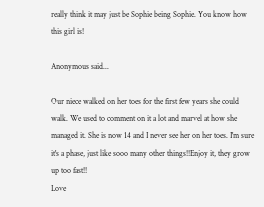really think it may just be Sophie being Sophie. You know how this girl is!

Anonymous said...

Our niece walked on her toes for the first few years she could walk. We used to comment on it a lot and marvel at how she managed it. She is now 14 and I never see her on her toes. I'm sure it's a phase, just like sooo many other things!!Enjoy it, they grow up too fast!!
Love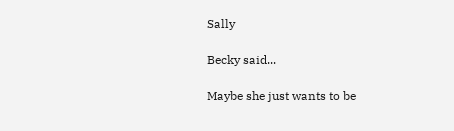Sally

Becky said...

Maybe she just wants to be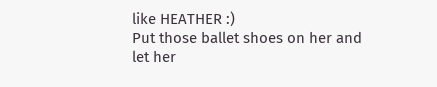like HEATHER :)
Put those ballet shoes on her and let her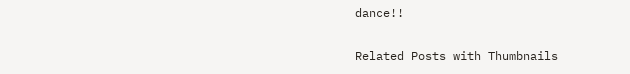dance!!

Related Posts with Thumbnails